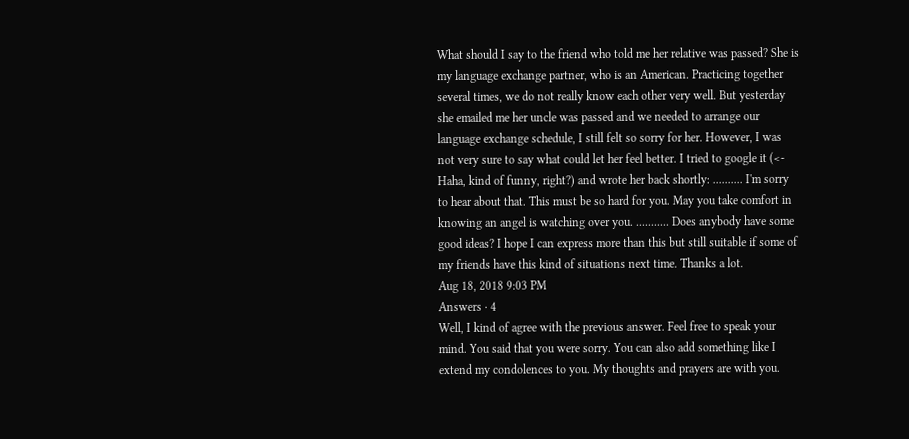What should I say to the friend who told me her relative was passed? She is my language exchange partner, who is an American. Practicing together several times, we do not really know each other very well. But yesterday she emailed me her uncle was passed and we needed to arrange our language exchange schedule, I still felt so sorry for her. However, I was not very sure to say what could let her feel better. I tried to google it (<- Haha, kind of funny, right?) and wrote her back shortly: .......... I'm sorry to hear about that. This must be so hard for you. May you take comfort in knowing an angel is watching over you. ........... Does anybody have some good ideas? I hope I can express more than this but still suitable if some of my friends have this kind of situations next time. Thanks a lot.
Aug 18, 2018 9:03 PM
Answers · 4
Well, I kind of agree with the previous answer. Feel free to speak your mind. You said that you were sorry. You can also add something like I extend my condolences to you. My thoughts and prayers are with you.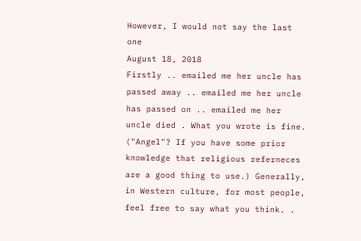However, I would not say the last one
August 18, 2018
Firstly .. emailed me her uncle has passed away .. emailed me her uncle has passed on .. emailed me her uncle died . What you wrote is fine. ("Angel"? If you have some prior knowledge that religious referneces are a good thing to use.) Generally, in Western culture, for most people, feel free to say what you think. .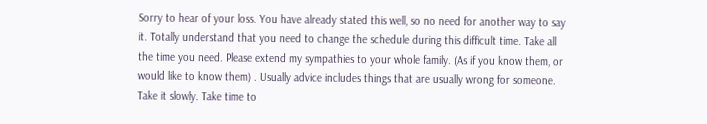Sorry to hear of your loss. You have already stated this well, so no need for another way to say it. Totally understand that you need to change the schedule during this difficult time. Take all the time you need. Please extend my sympathies to your whole family. (As if you know them, or would like to know them) . Usually advice includes things that are usually wrong for someone. Take it slowly. Take time to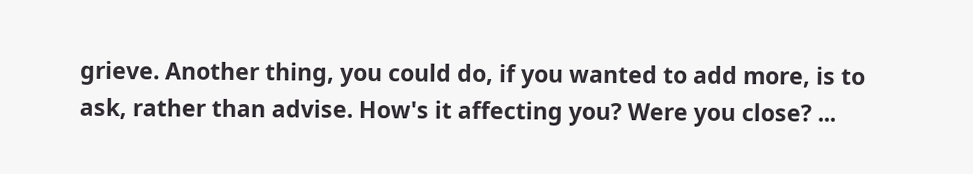grieve. Another thing, you could do, if you wanted to add more, is to ask, rather than advise. How's it affecting you? Were you close? ...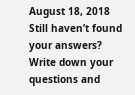August 18, 2018
Still haven’t found your answers?
Write down your questions and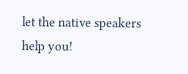let the native speakers help you!